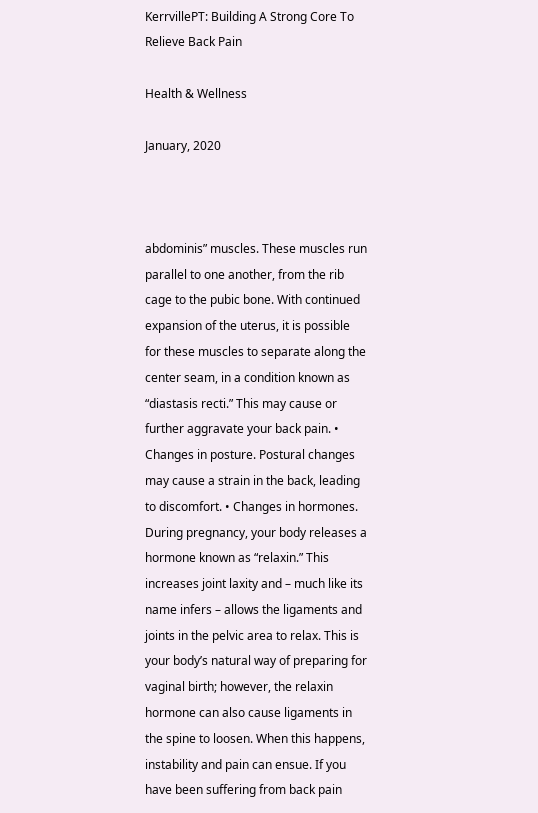KerrvillePT: Building A Strong Core To Relieve Back Pain

Health & Wellness

January, 2020



abdominis” muscles. These muscles run parallel to one another, from the rib cage to the pubic bone. With continued expansion of the uterus, it is possible for these muscles to separate along the center seam, in a condition known as “diastasis recti.” This may cause or further aggravate your back pain. • Changes in posture. Postural changes may cause a strain in the back, leading to discomfort. • Changes in hormones. During pregnancy, your body releases a hormone known as “relaxin.” This increases joint laxity and – much like its name infers – allows the ligaments and joints in the pelvic area to relax. This is your body’s natural way of preparing for vaginal birth; however, the relaxin hormone can also cause ligaments in the spine to loosen. When this happens, instability and pain can ensue. If you have been suffering from back pain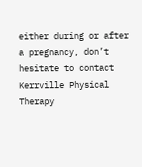either during or after a pregnancy, don’t hesitate to contact Kerrville Physical Therapy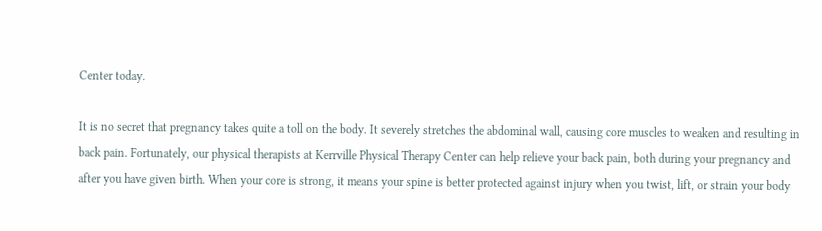Center today.

It is no secret that pregnancy takes quite a toll on the body. It severely stretches the abdominal wall, causing core muscles to weaken and resulting in back pain. Fortunately, our physical therapists at Kerrville Physical Therapy Center can help relieve your back pain, both during your pregnancy and after you have given birth. When your core is strong, it means your spine is better protected against injury when you twist, lift, or strain your body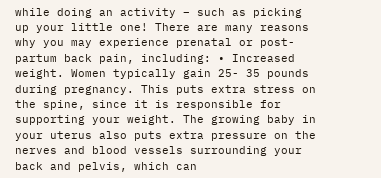while doing an activity – such as picking up your little one! There are many reasons why you may experience prenatal or post-partum back pain, including: • Increased weight. Women typically gain 25- 35 pounds during pregnancy. This puts extra stress on the spine, since it is responsible for supporting your weight. The growing baby in your uterus also puts extra pressure on the nerves and blood vessels surrounding your back and pelvis, which can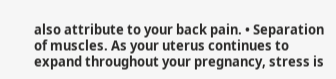also attribute to your back pain. • Separation of muscles. As your uterus continues to expand throughout your pregnancy, stress is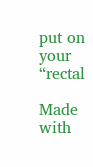put on your “rectal

Made with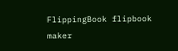FlippingBook flipbook maker